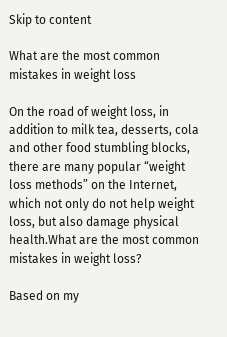Skip to content

What are the most common mistakes in weight loss

On the road of weight loss, in addition to milk tea, desserts, cola and other food stumbling blocks, there are many popular “weight loss methods” on the Internet, which not only do not help weight loss, but also damage physical health.What are the most common mistakes in weight loss?

Based on my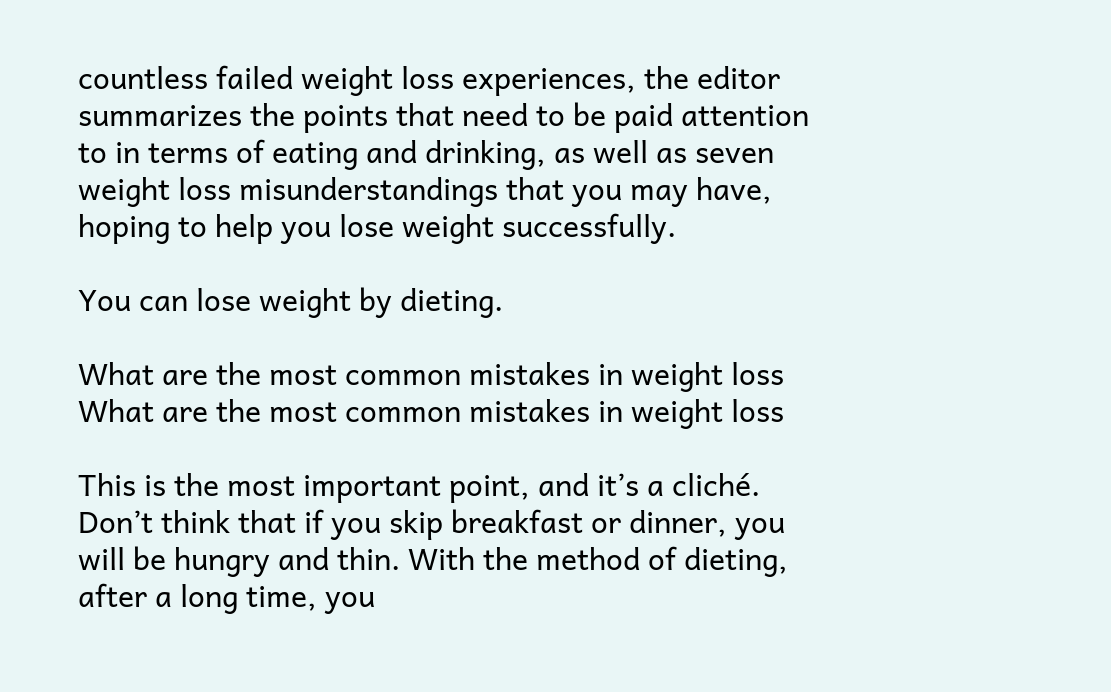countless failed weight loss experiences, the editor summarizes the points that need to be paid attention to in terms of eating and drinking, as well as seven weight loss misunderstandings that you may have, hoping to help you lose weight successfully.

You can lose weight by dieting.

What are the most common mistakes in weight loss
What are the most common mistakes in weight loss

This is the most important point, and it’s a cliché. Don’t think that if you skip breakfast or dinner, you will be hungry and thin. With the method of dieting, after a long time, you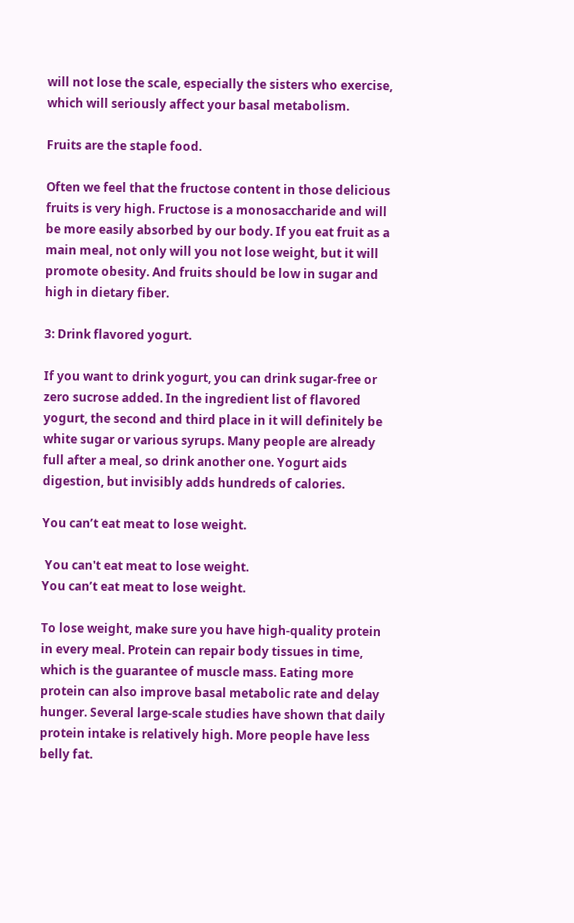will not lose the scale, especially the sisters who exercise, which will seriously affect your basal metabolism.

Fruits are the staple food.

Often we feel that the fructose content in those delicious fruits is very high. Fructose is a monosaccharide and will be more easily absorbed by our body. If you eat fruit as a main meal, not only will you not lose weight, but it will promote obesity. And fruits should be low in sugar and high in dietary fiber.

3: Drink flavored yogurt.

If you want to drink yogurt, you can drink sugar-free or zero sucrose added. In the ingredient list of flavored yogurt, the second and third place in it will definitely be white sugar or various syrups. Many people are already full after a meal, so drink another one. Yogurt aids digestion, but invisibly adds hundreds of calories.

You can’t eat meat to lose weight.

 You can't eat meat to lose weight.
You can’t eat meat to lose weight.

To lose weight, make sure you have high-quality protein in every meal. Protein can repair body tissues in time, which is the guarantee of muscle mass. Eating more protein can also improve basal metabolic rate and delay hunger. Several large-scale studies have shown that daily protein intake is relatively high. More people have less belly fat.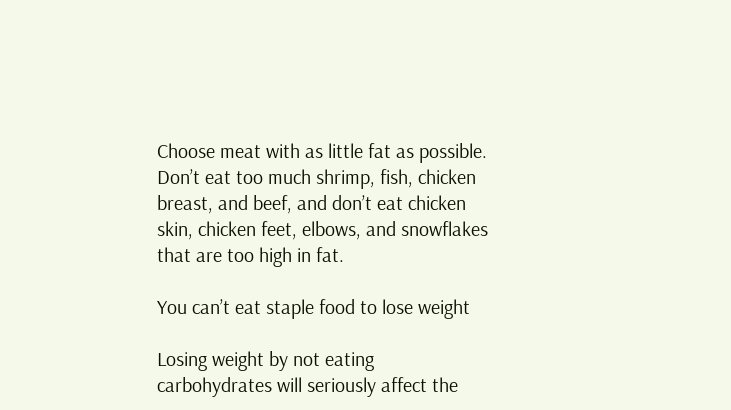Choose meat with as little fat as possible. Don’t eat too much shrimp, fish, chicken breast, and beef, and don’t eat chicken skin, chicken feet, elbows, and snowflakes that are too high in fat.

You can’t eat staple food to lose weight

Losing weight by not eating carbohydrates will seriously affect the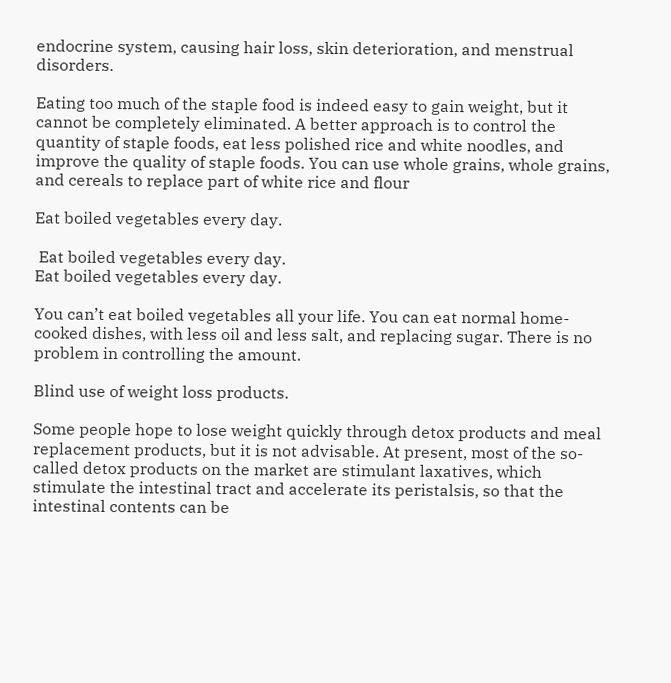endocrine system, causing hair loss, skin deterioration, and menstrual disorders.

Eating too much of the staple food is indeed easy to gain weight, but it cannot be completely eliminated. A better approach is to control the quantity of staple foods, eat less polished rice and white noodles, and improve the quality of staple foods. You can use whole grains, whole grains, and cereals to replace part of white rice and flour

Eat boiled vegetables every day.

 Eat boiled vegetables every day.
Eat boiled vegetables every day.

You can’t eat boiled vegetables all your life. You can eat normal home-cooked dishes, with less oil and less salt, and replacing sugar. There is no problem in controlling the amount.

Blind use of weight loss products.

Some people hope to lose weight quickly through detox products and meal replacement products, but it is not advisable. At present, most of the so-called detox products on the market are stimulant laxatives, which stimulate the intestinal tract and accelerate its peristalsis, so that the intestinal contents can be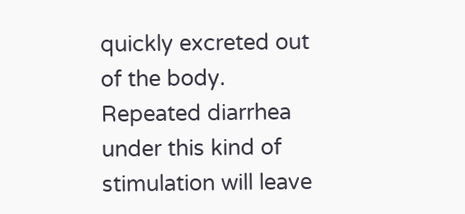quickly excreted out of the body. Repeated diarrhea under this kind of stimulation will leave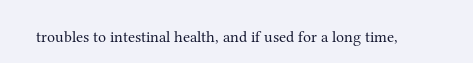troubles to intestinal health, and if used for a long time,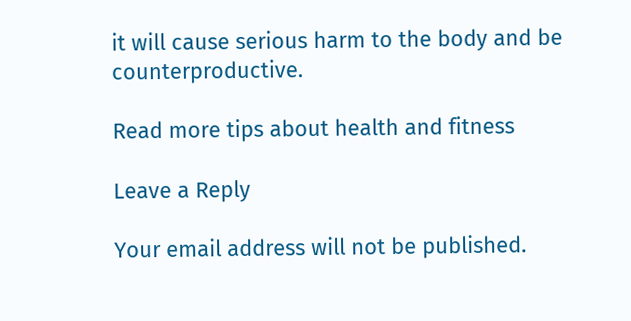it will cause serious harm to the body and be counterproductive.

Read more tips about health and fitness

Leave a Reply

Your email address will not be published.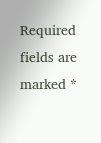Required fields are marked *